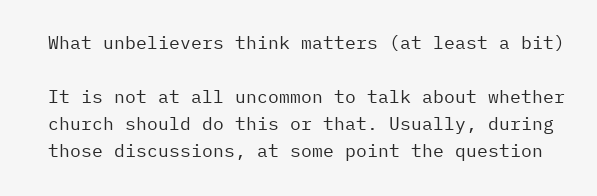What unbelievers think matters (at least a bit)

It is not at all uncommon to talk about whether church should do this or that. Usually, during those discussions, at some point the question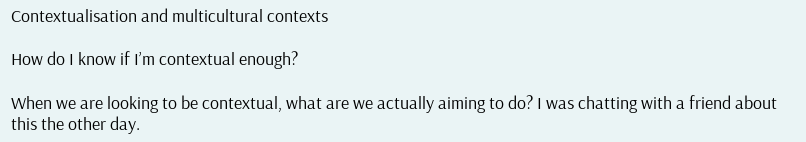Contextualisation and multicultural contexts

How do I know if I’m contextual enough?

When we are looking to be contextual, what are we actually aiming to do? I was chatting with a friend about this the other day.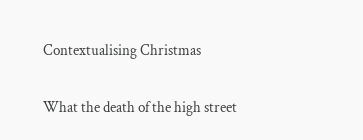Contextualising Christmas

What the death of the high street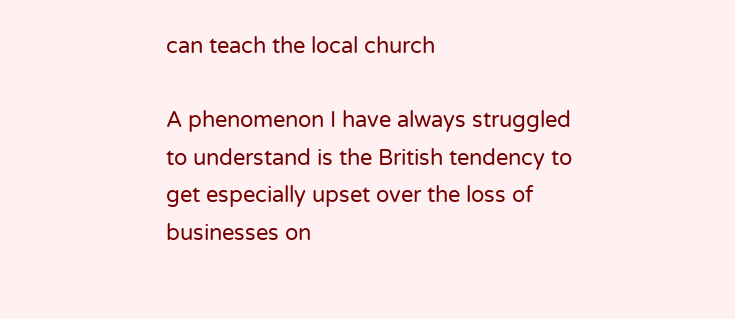can teach the local church

A phenomenon I have always struggled to understand is the British tendency to get especially upset over the loss of businesses on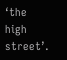‘the high street’.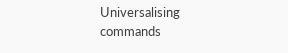Universalising commands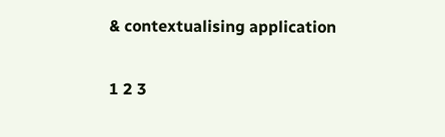& contextualising application

1 2 3